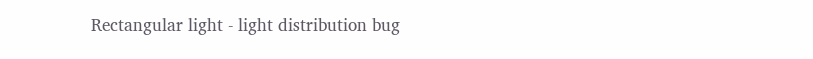Rectangular light - light distribution bug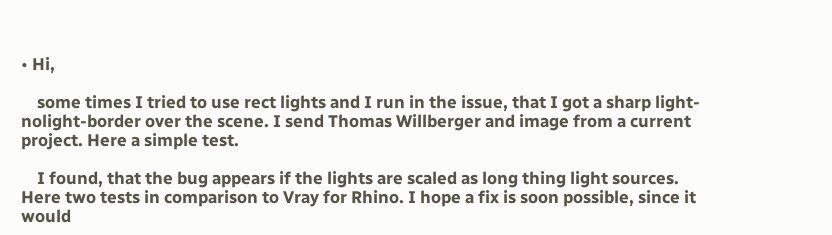• Hi,

    some times I tried to use rect lights and I run in the issue, that I got a sharp light-nolight-border over the scene. I send Thomas Willberger and image from a current project. Here a simple test.

    I found, that the bug appears if the lights are scaled as long thing light sources. Here two tests in comparison to Vray for Rhino. I hope a fix is soon possible, since it would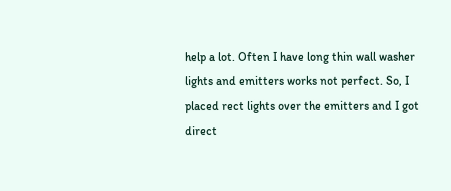help a lot. Often I have long thin wall washer lights and emitters works not perfect. So, I placed rect lights over the emitters and I got direct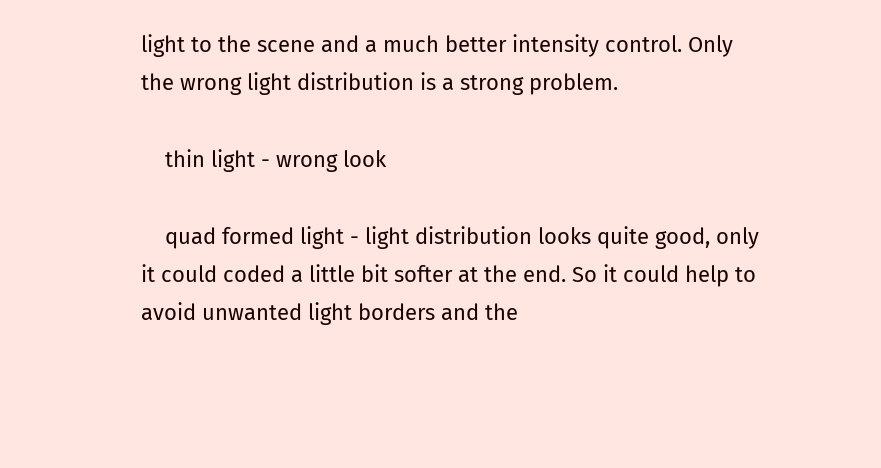light to the scene and a much better intensity control. Only the wrong light distribution is a strong problem.

    thin light - wrong look

    quad formed light - light distribution looks quite good, only it could coded a little bit softer at the end. So it could help to avoid unwanted light borders and the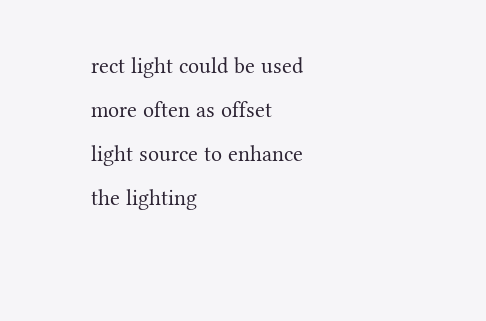rect light could be used more often as offset light source to enhance the lighting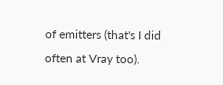of emitters (that's I did often at Vray too).